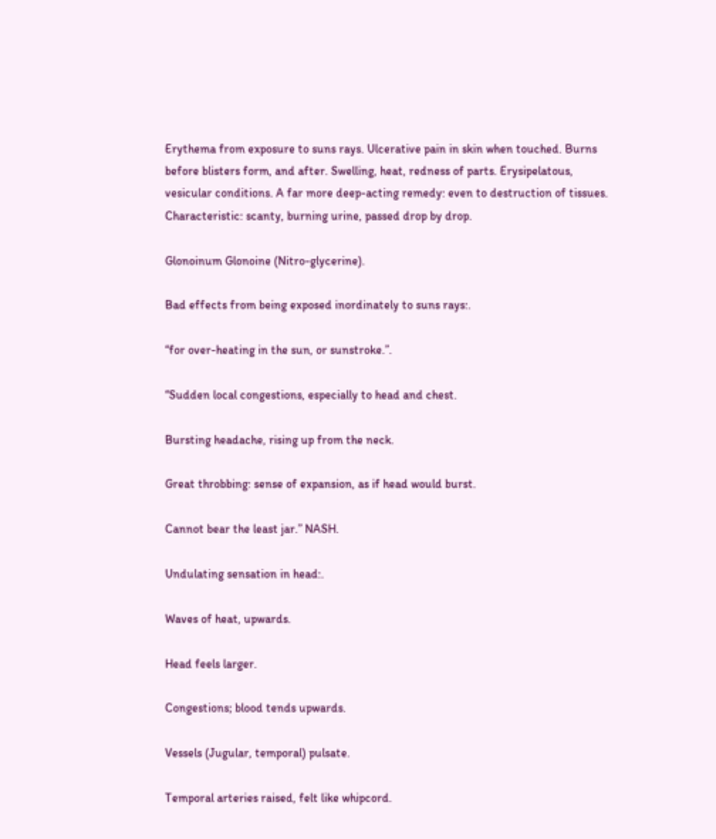Erythema from exposure to suns rays. Ulcerative pain in skin when touched. Burns before blisters form, and after. Swelling, heat, redness of parts. Erysipelatous, vesicular conditions. A far more deep-acting remedy: even to destruction of tissues. Characteristic: scanty, burning urine, passed drop by drop.

Glonoinum Glonoine (Nitro-glycerine).

Bad effects from being exposed inordinately to suns rays:.

“for over-heating in the sun, or sunstroke.”.

“Sudden local congestions, especially to head and chest.

Bursting headache, rising up from the neck.

Great throbbing: sense of expansion, as if head would burst.

Cannot bear the least jar.” NASH.

Undulating sensation in head:.

Waves of heat, upwards.

Head feels larger.

Congestions; blood tends upwards.

Vessels (Jugular, temporal) pulsate.

Temporal arteries raised, felt like whipcord.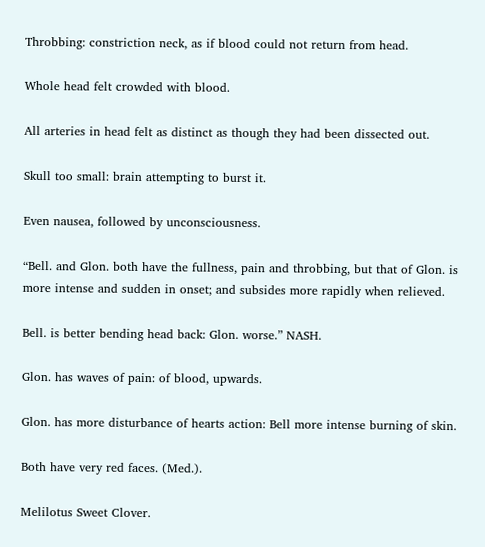Throbbing: constriction neck, as if blood could not return from head.

Whole head felt crowded with blood.

All arteries in head felt as distinct as though they had been dissected out.

Skull too small: brain attempting to burst it.

Even nausea, followed by unconsciousness.

“Bell. and Glon. both have the fullness, pain and throbbing, but that of Glon. is more intense and sudden in onset; and subsides more rapidly when relieved.

Bell. is better bending head back: Glon. worse.” NASH.

Glon. has waves of pain: of blood, upwards.

Glon. has more disturbance of hearts action: Bell more intense burning of skin.

Both have very red faces. (Med.).

Melilotus Sweet Clover.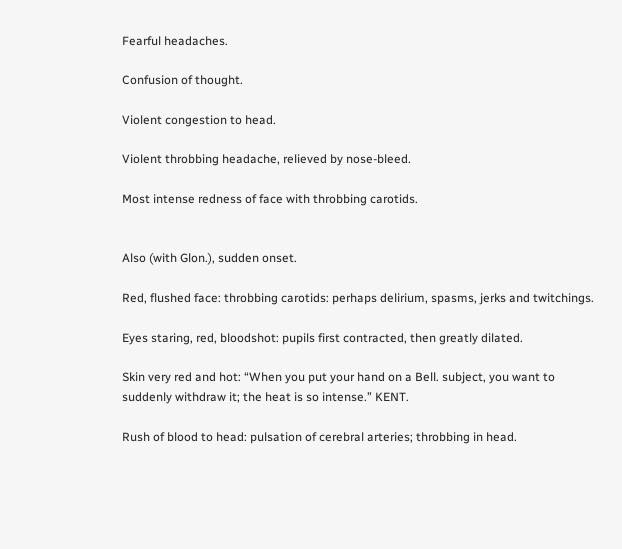Fearful headaches.

Confusion of thought.

Violent congestion to head.

Violent throbbing headache, relieved by nose-bleed.

Most intense redness of face with throbbing carotids.


Also (with Glon.), sudden onset.

Red, flushed face: throbbing carotids: perhaps delirium, spasms, jerks and twitchings.

Eyes staring, red, bloodshot: pupils first contracted, then greatly dilated.

Skin very red and hot: “When you put your hand on a Bell. subject, you want to suddenly withdraw it; the heat is so intense.” KENT.

Rush of blood to head: pulsation of cerebral arteries; throbbing in head.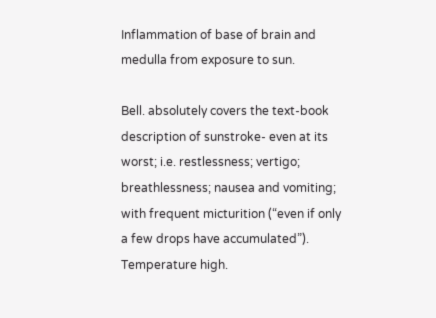Inflammation of base of brain and medulla from exposure to sun.

Bell. absolutely covers the text-book description of sunstroke- even at its worst; i.e. restlessness; vertigo; breathlessness; nausea and vomiting; with frequent micturition (“even if only a few drops have accumulated”). Temperature high.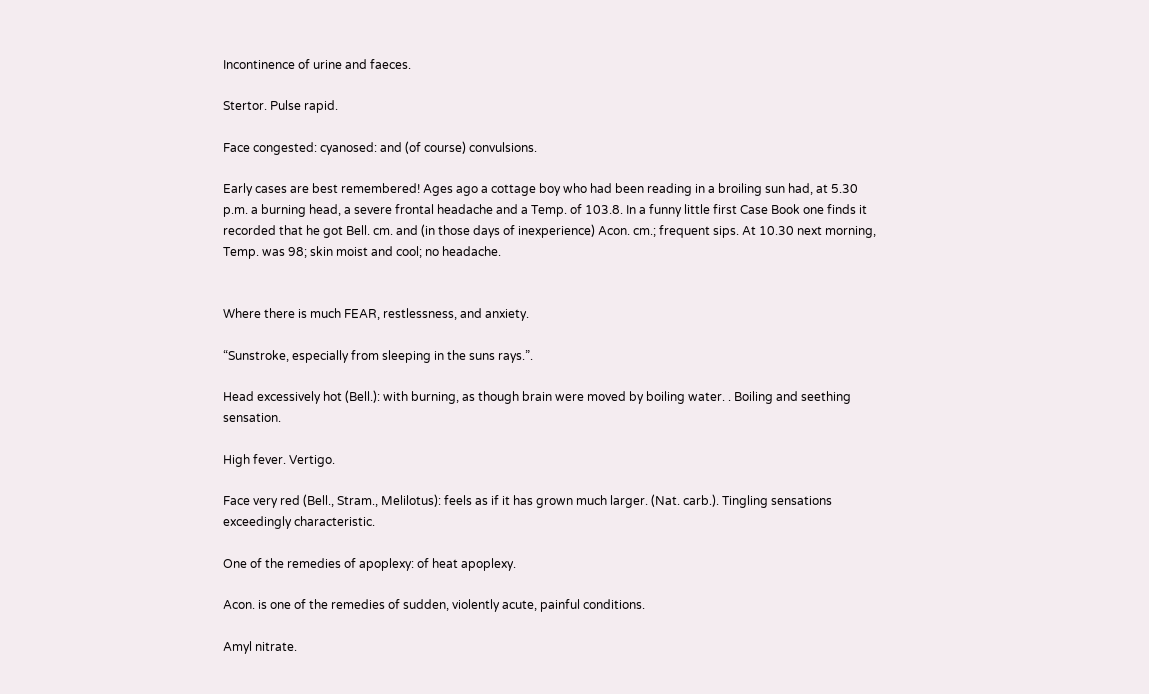Incontinence of urine and faeces.

Stertor. Pulse rapid.

Face congested: cyanosed: and (of course) convulsions.

Early cases are best remembered! Ages ago a cottage boy who had been reading in a broiling sun had, at 5.30 p.m. a burning head, a severe frontal headache and a Temp. of 103.8. In a funny little first Case Book one finds it recorded that he got Bell. cm. and (in those days of inexperience) Acon. cm.; frequent sips. At 10.30 next morning, Temp. was 98; skin moist and cool; no headache.


Where there is much FEAR, restlessness, and anxiety.

“Sunstroke, especially from sleeping in the suns rays.”.

Head excessively hot (Bell.): with burning, as though brain were moved by boiling water. . Boiling and seething sensation.

High fever. Vertigo.

Face very red (Bell., Stram., Melilotus): feels as if it has grown much larger. (Nat. carb.). Tingling sensations exceedingly characteristic.

One of the remedies of apoplexy: of heat apoplexy.

Acon. is one of the remedies of sudden, violently acute, painful conditions.

Amyl nitrate.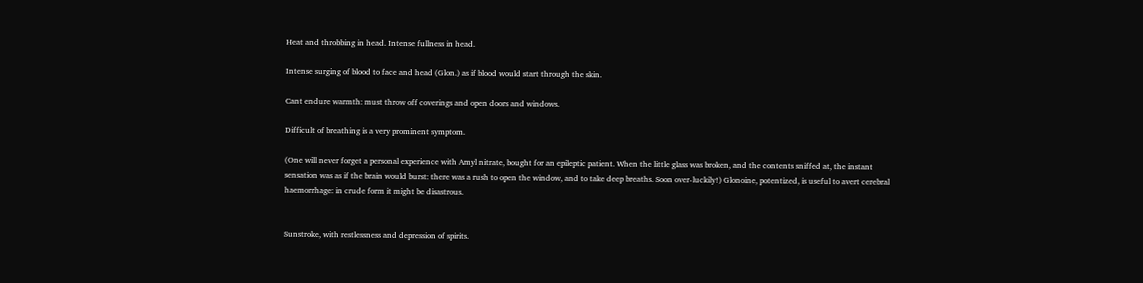Heat and throbbing in head. Intense fullness in head.

Intense surging of blood to face and head (Glon.) as if blood would start through the skin.

Cant endure warmth: must throw off coverings and open doors and windows.

Difficult of breathing is a very prominent symptom.

(One will never forget a personal experience with Amyl nitrate, bought for an epileptic patient. When the little glass was broken, and the contents sniffed at, the instant sensation was as if the brain would burst: there was a rush to open the window, and to take deep breaths. Soon over-luckily!) Glonoine, potentized, is useful to avert cerebral haemorrhage: in crude form it might be disastrous.


Sunstroke, with restlessness and depression of spirits.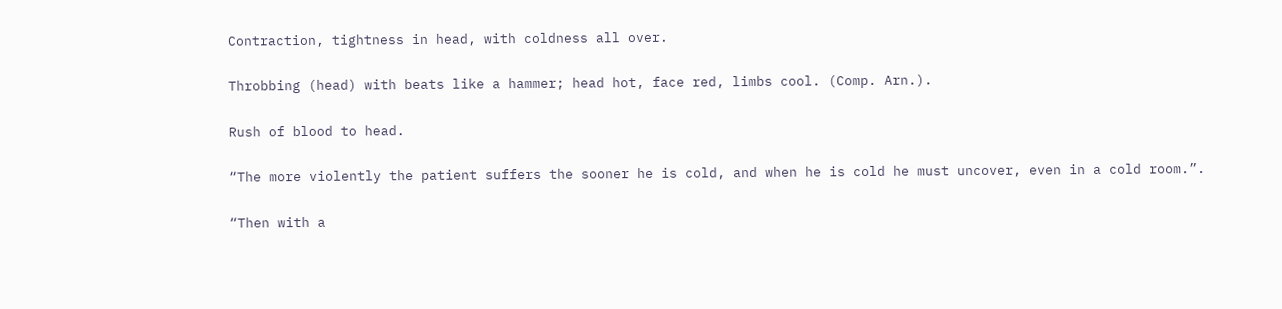Contraction, tightness in head, with coldness all over.

Throbbing (head) with beats like a hammer; head hot, face red, limbs cool. (Comp. Arn.).

Rush of blood to head.

“The more violently the patient suffers the sooner he is cold, and when he is cold he must uncover, even in a cold room.”.

“Then with a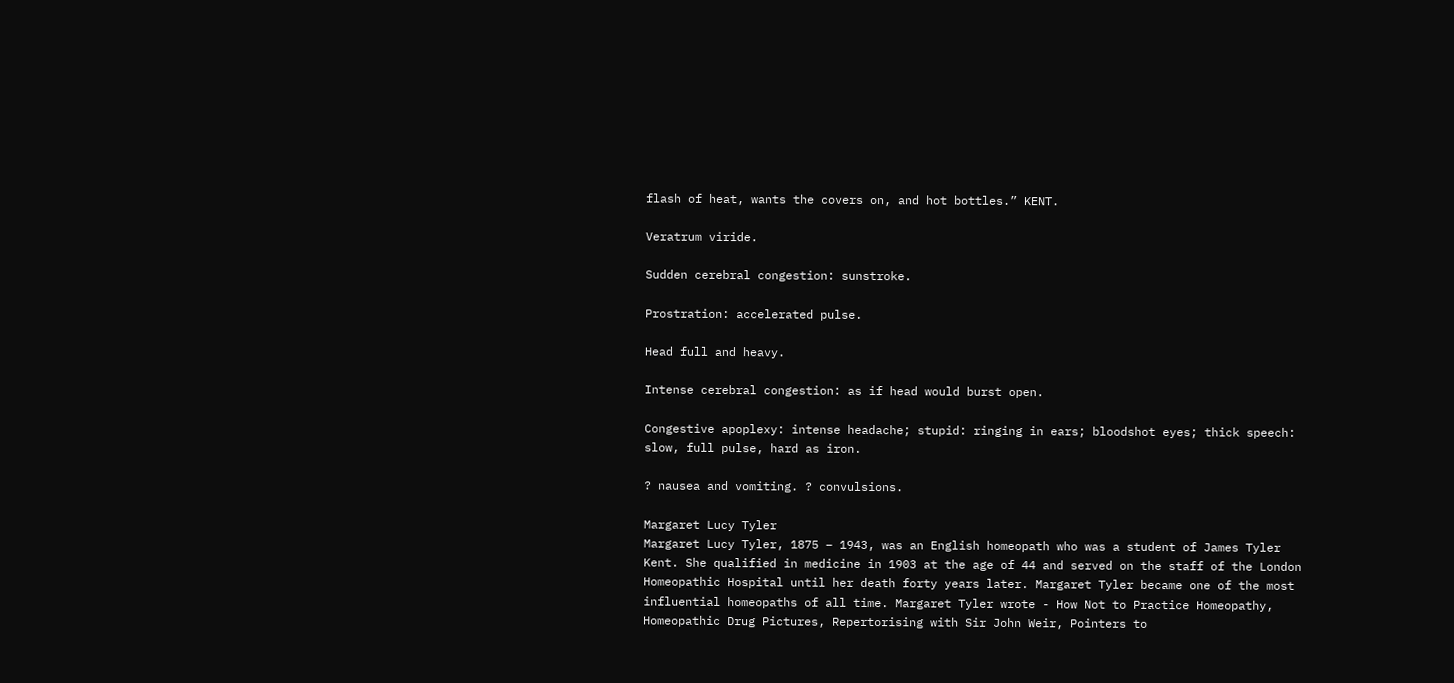flash of heat, wants the covers on, and hot bottles.” KENT.

Veratrum viride.

Sudden cerebral congestion: sunstroke.

Prostration: accelerated pulse.

Head full and heavy.

Intense cerebral congestion: as if head would burst open.

Congestive apoplexy: intense headache; stupid: ringing in ears; bloodshot eyes; thick speech: slow, full pulse, hard as iron.

? nausea and vomiting. ? convulsions.

Margaret Lucy Tyler
Margaret Lucy Tyler, 1875 – 1943, was an English homeopath who was a student of James Tyler Kent. She qualified in medicine in 1903 at the age of 44 and served on the staff of the London Homeopathic Hospital until her death forty years later. Margaret Tyler became one of the most influential homeopaths of all time. Margaret Tyler wrote - How Not to Practice Homeopathy, Homeopathic Drug Pictures, Repertorising with Sir John Weir, Pointers to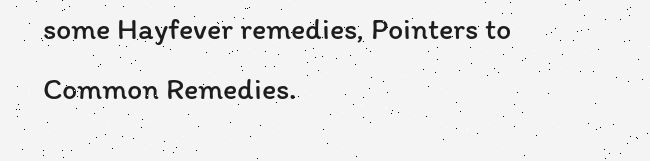some Hayfever remedies, Pointers to Common Remedies.